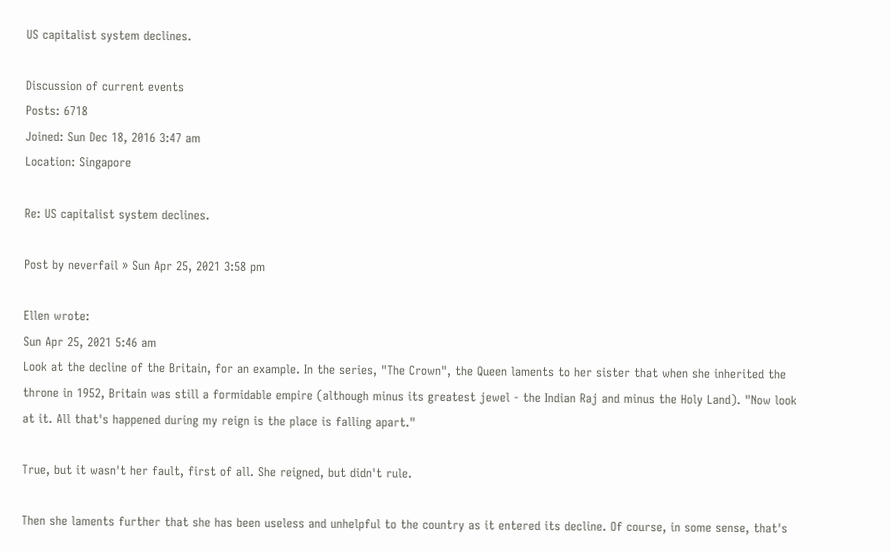US capitalist system declines.

Discussion of current events
Posts: 6718
Joined: Sun Dec 18, 2016 3:47 am
Location: Singapore

Re: US capitalist system declines.

Post by neverfail » Sun Apr 25, 2021 3:58 pm

Ellen wrote:
Sun Apr 25, 2021 5:46 am
Look at the decline of the Britain, for an example. In the series, "The Crown", the Queen laments to her sister that when she inherited the throne in 1952, Britain was still a formidable empire (although minus its greatest jewel - the Indian Raj and minus the Holy Land). "Now look at it. All that's happened during my reign is the place is falling apart."

True, but it wasn't her fault, first of all. She reigned, but didn't rule.

Then she laments further that she has been useless and unhelpful to the country as it entered its decline. Of course, in some sense, that's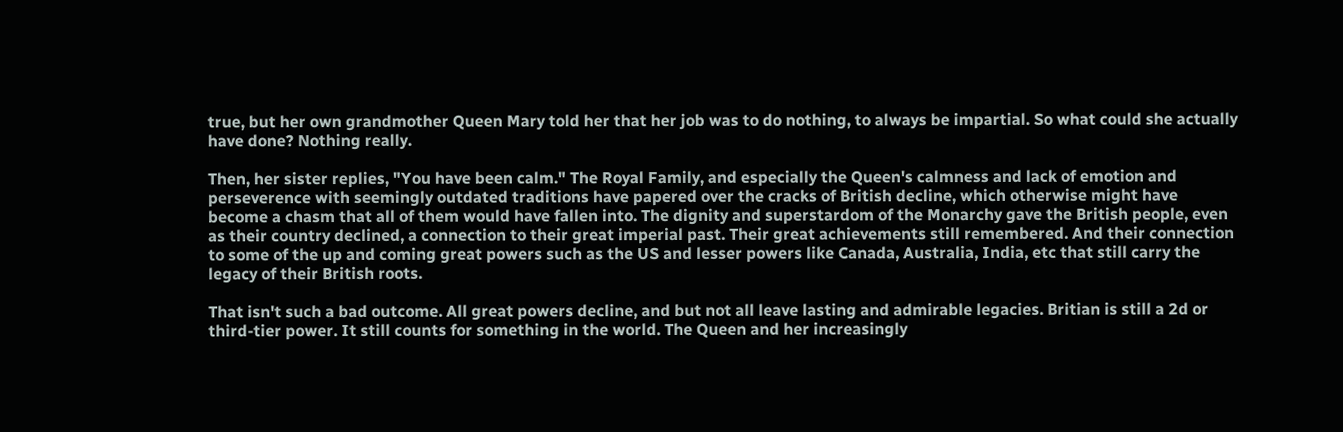true, but her own grandmother Queen Mary told her that her job was to do nothing, to always be impartial. So what could she actually have done? Nothing really.

Then, her sister replies, "You have been calm." The Royal Family, and especially the Queen's calmness and lack of emotion and perseverence with seemingly outdated traditions have papered over the cracks of British decline, which otherwise might have become a chasm that all of them would have fallen into. The dignity and superstardom of the Monarchy gave the British people, even as their country declined, a connection to their great imperial past. Their great achievements still remembered. And their connection to some of the up and coming great powers such as the US and lesser powers like Canada, Australia, India, etc that still carry the legacy of their British roots.

That isn't such a bad outcome. All great powers decline, and but not all leave lasting and admirable legacies. Britian is still a 2d or third-tier power. It still counts for something in the world. The Queen and her increasingly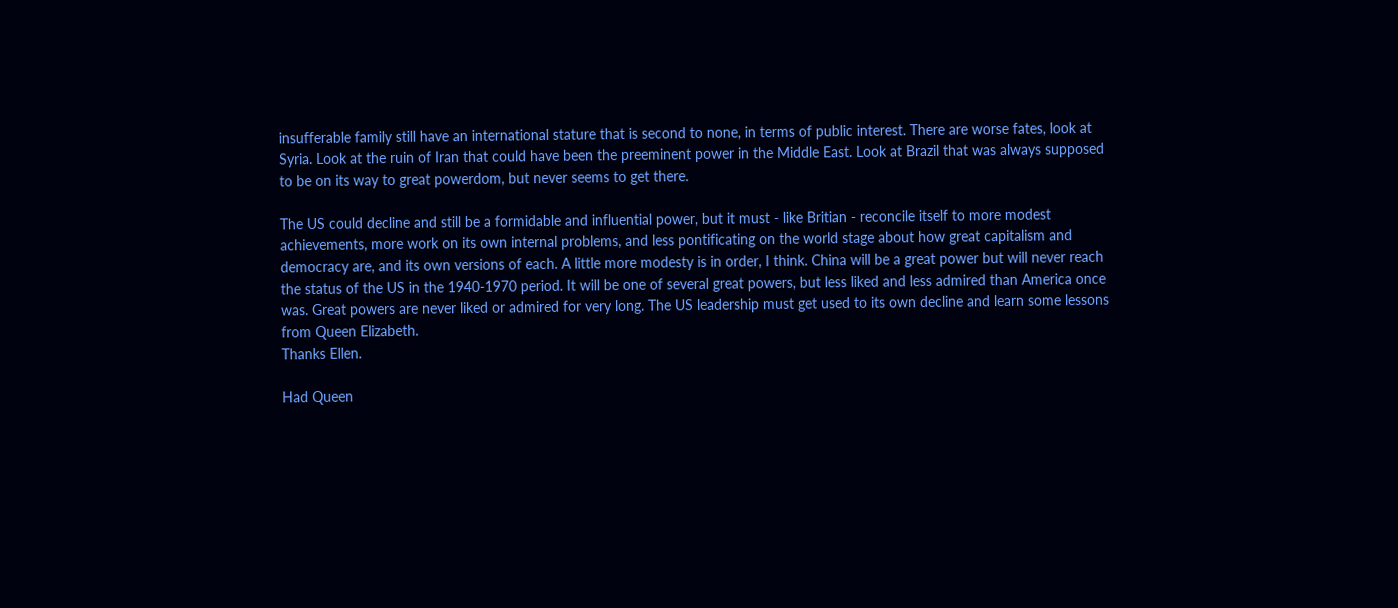insufferable family still have an international stature that is second to none, in terms of public interest. There are worse fates, look at Syria. Look at the ruin of Iran that could have been the preeminent power in the Middle East. Look at Brazil that was always supposed to be on its way to great powerdom, but never seems to get there.

The US could decline and still be a formidable and influential power, but it must - like Britian - reconcile itself to more modest achievements, more work on its own internal problems, and less pontificating on the world stage about how great capitalism and democracy are, and its own versions of each. A little more modesty is in order, I think. China will be a great power but will never reach the status of the US in the 1940-1970 period. It will be one of several great powers, but less liked and less admired than America once was. Great powers are never liked or admired for very long. The US leadership must get used to its own decline and learn some lessons from Queen Elizabeth.
Thanks Ellen.

Had Queen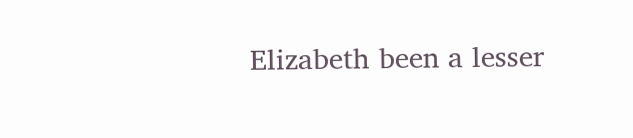Elizabeth been a lesser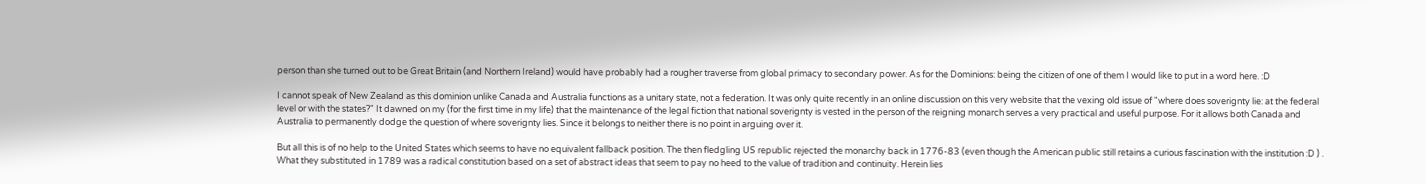person than she turned out to be Great Britain (and Northern Ireland) would have probably had a rougher traverse from global primacy to secondary power. As for the Dominions: being the citizen of one of them I would like to put in a word here. :D

I cannot speak of New Zealand as this dominion unlike Canada and Australia functions as a unitary state, not a federation. It was only quite recently in an online discussion on this very website that the vexing old issue of "where does soverignty lie: at the federal level or with the states?" It dawned on my (for the first time in my life) that the maintenance of the legal fiction that national soverignty is vested in the person of the reigning monarch serves a very practical and useful purpose. For it allows both Canada and Australia to permanently dodge the question of where soverignty lies. Since it belongs to neither there is no point in arguing over it.

But all this is of no help to the United States which seems to have no equivalent fallback position. The then fledgling US republic rejected the monarchy back in 1776-83 (even though the American public still retains a curious fascination with the institution :D ) . What they substituted in 1789 was a radical constitution based on a set of abstract ideas that seem to pay no heed to the value of tradition and continuity. Herein lies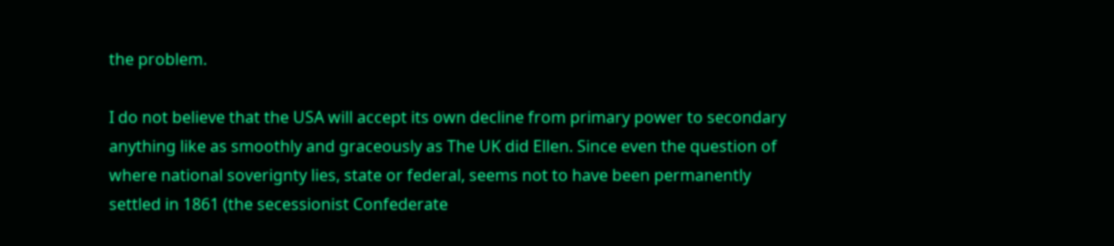the problem.

I do not believe that the USA will accept its own decline from primary power to secondary anything like as smoothly and graceously as The UK did Ellen. Since even the question of where national soverignty lies, state or federal, seems not to have been permanently settled in 1861 (the secessionist Confederate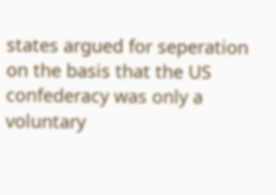states argued for seperation on the basis that the US confederacy was only a voluntary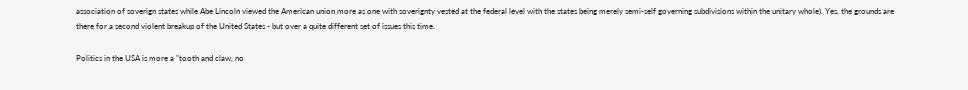association of soverign states while Abe Lincoln viewed the American union more as one with soverignty vested at the federal level with the states being merely semi-self governing subdivisions within the unitary whole). Yes, the grounds are there for a second violent breakup of the United States - but over a quite different set of issues this time.

Politics in the USA is more a "tooth and claw, no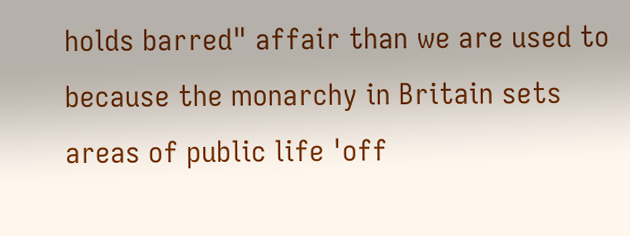holds barred" affair than we are used to because the monarchy in Britain sets areas of public life 'off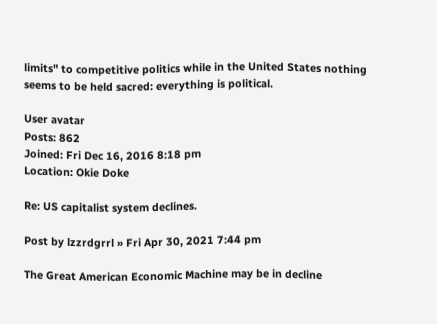limits" to competitive politics while in the United States nothing seems to be held sacred: everything is political.

User avatar
Posts: 862
Joined: Fri Dec 16, 2016 8:18 pm
Location: Okie Doke

Re: US capitalist system declines.

Post by lzzrdgrrl » Fri Apr 30, 2021 7:44 pm

The Great American Economic Machine may be in decline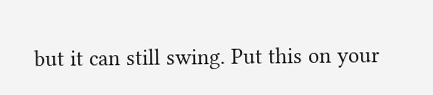but it can still swing. Put this on your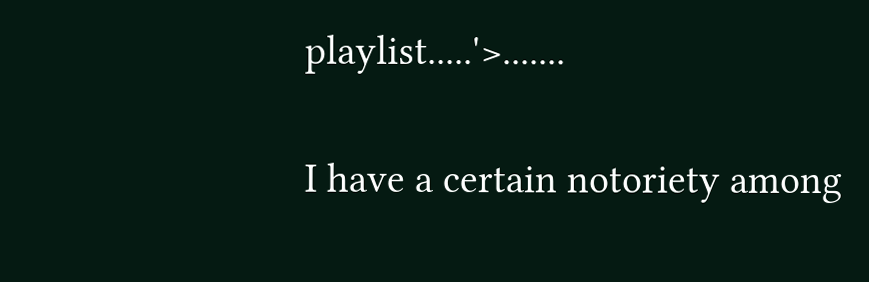playlist.....'>.......

I have a certain notoriety among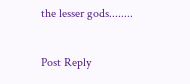the lesser gods........

Post Reply